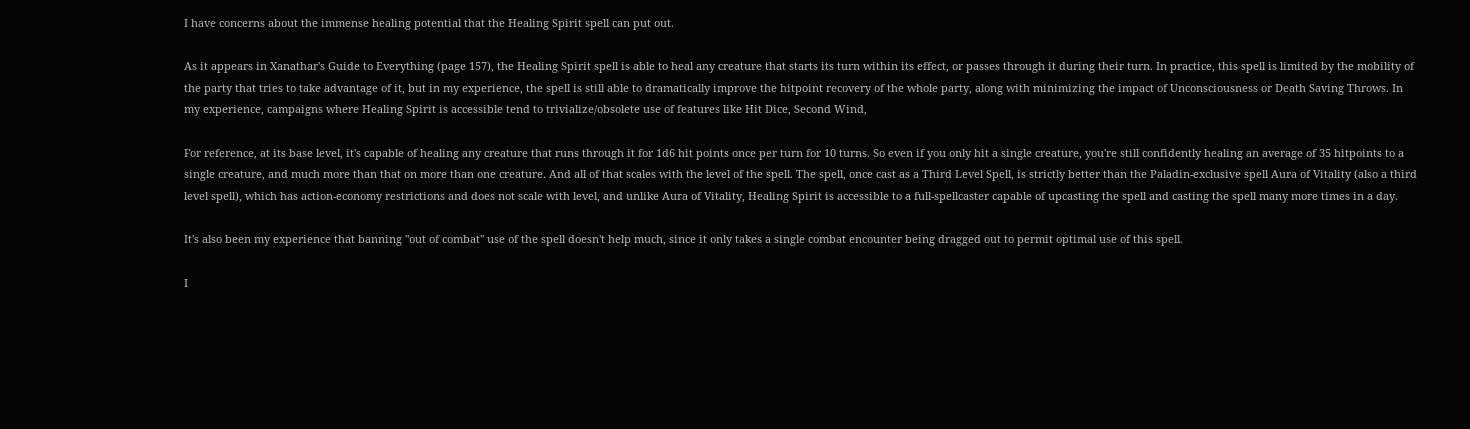I have concerns about the immense healing potential that the Healing Spirit spell can put out.

As it appears in Xanathar's Guide to Everything (page 157), the Healing Spirit spell is able to heal any creature that starts its turn within its effect, or passes through it during their turn. In practice, this spell is limited by the mobility of the party that tries to take advantage of it, but in my experience, the spell is still able to dramatically improve the hitpoint recovery of the whole party, along with minimizing the impact of Unconsciousness or Death Saving Throws. In my experience, campaigns where Healing Spirit is accessible tend to trivialize/obsolete use of features like Hit Dice, Second Wind,

For reference, at its base level, it's capable of healing any creature that runs through it for 1d6 hit points once per turn for 10 turns. So even if you only hit a single creature, you're still confidently healing an average of 35 hitpoints to a single creature, and much more than that on more than one creature. And all of that scales with the level of the spell. The spell, once cast as a Third Level Spell, is strictly better than the Paladin-exclusive spell Aura of Vitality (also a third level spell), which has action-economy restrictions and does not scale with level, and unlike Aura of Vitality, Healing Spirit is accessible to a full-spellcaster capable of upcasting the spell and casting the spell many more times in a day.

It's also been my experience that banning "out of combat" use of the spell doesn't help much, since it only takes a single combat encounter being dragged out to permit optimal use of this spell.

I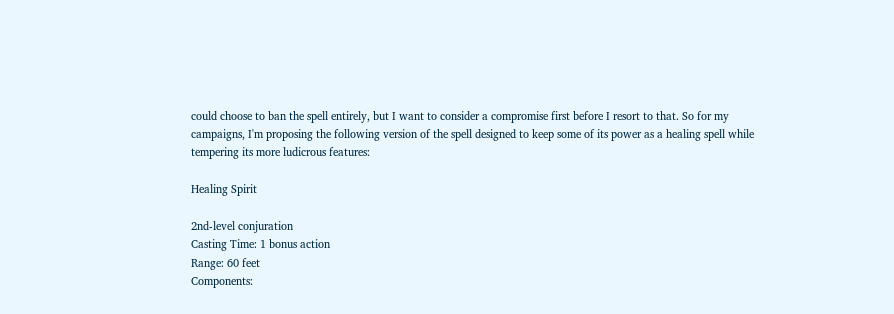could choose to ban the spell entirely, but I want to consider a compromise first before I resort to that. So for my campaigns, I'm proposing the following version of the spell designed to keep some of its power as a healing spell while tempering its more ludicrous features:

Healing Spirit

2nd-level conjuration
Casting Time: 1 bonus action
Range: 60 feet
Components: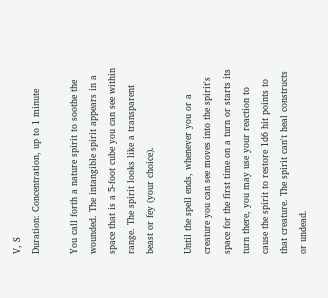V, S
Duration: Concentration, up to 1 minute

You call forth a nature spirit to soothe the wounded. The intangible spirit appears in a space that is a 5-foot cube you can see within range. The spirit looks like a transparent beast or fey (your choice).

Until the spell ends, whenever you or a creature you can see moves into the spirit's space for the first time on a turn or starts its turn there, you may use your reaction to cause the spirit to restore 1d6 hit points to that creature. The spirit can't heal constructs or undead.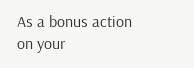As a bonus action on your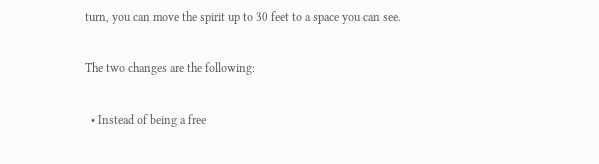turn, you can move the spirit up to 30 feet to a space you can see.

The two changes are the following:

  • Instead of being a free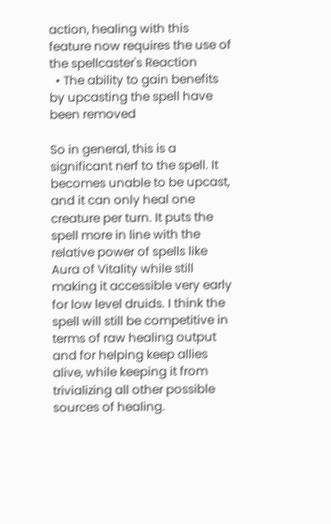action, healing with this feature now requires the use of the spellcaster's Reaction
  • The ability to gain benefits by upcasting the spell have been removed

So in general, this is a significant nerf to the spell. It becomes unable to be upcast, and it can only heal one creature per turn. It puts the spell more in line with the relative power of spells like Aura of Vitality while still making it accessible very early for low level druids. I think the spell will still be competitive in terms of raw healing output and for helping keep allies alive, while keeping it from trivializing all other possible sources of healing.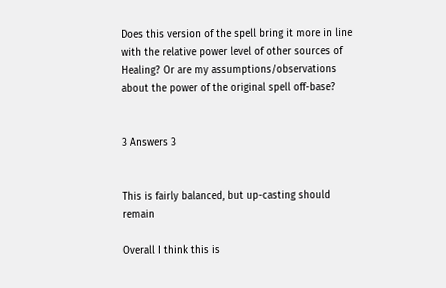Does this version of the spell bring it more in line with the relative power level of other sources of Healing? Or are my assumptions/observations about the power of the original spell off-base?


3 Answers 3


This is fairly balanced, but up-casting should remain

Overall I think this is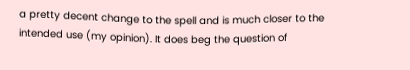a pretty decent change to the spell and is much closer to the intended use (my opinion). It does beg the question of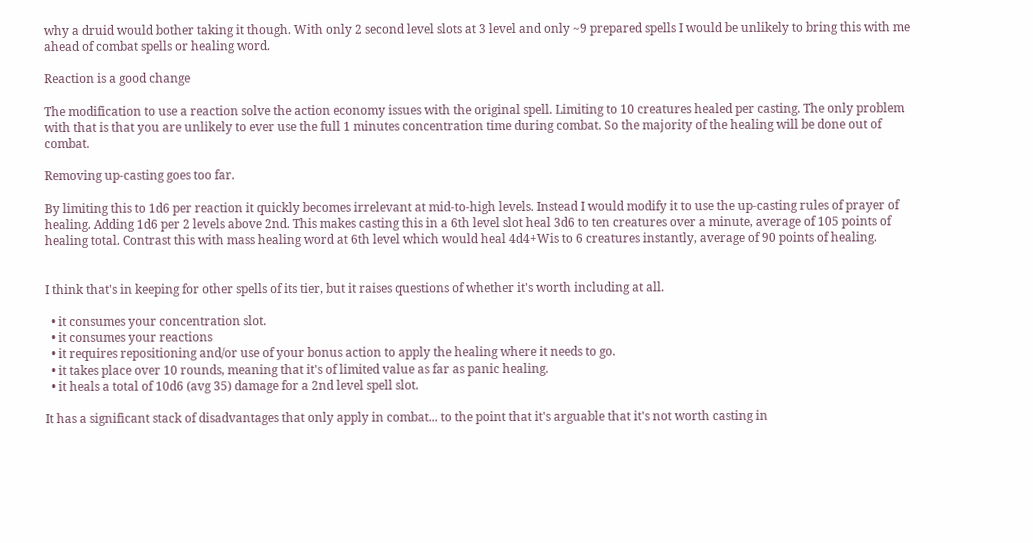why a druid would bother taking it though. With only 2 second level slots at 3 level and only ~9 prepared spells I would be unlikely to bring this with me ahead of combat spells or healing word.

Reaction is a good change

The modification to use a reaction solve the action economy issues with the original spell. Limiting to 10 creatures healed per casting. The only problem with that is that you are unlikely to ever use the full 1 minutes concentration time during combat. So the majority of the healing will be done out of combat.

Removing up-casting goes too far.

By limiting this to 1d6 per reaction it quickly becomes irrelevant at mid-to-high levels. Instead I would modify it to use the up-casting rules of prayer of healing. Adding 1d6 per 2 levels above 2nd. This makes casting this in a 6th level slot heal 3d6 to ten creatures over a minute, average of 105 points of healing total. Contrast this with mass healing word at 6th level which would heal 4d4+Wis to 6 creatures instantly, average of 90 points of healing.


I think that's in keeping for other spells of its tier, but it raises questions of whether it's worth including at all.

  • it consumes your concentration slot.
  • it consumes your reactions
  • it requires repositioning and/or use of your bonus action to apply the healing where it needs to go.
  • it takes place over 10 rounds, meaning that it's of limited value as far as panic healing.
  • it heals a total of 10d6 (avg 35) damage for a 2nd level spell slot.

It has a significant stack of disadvantages that only apply in combat... to the point that it's arguable that it's not worth casting in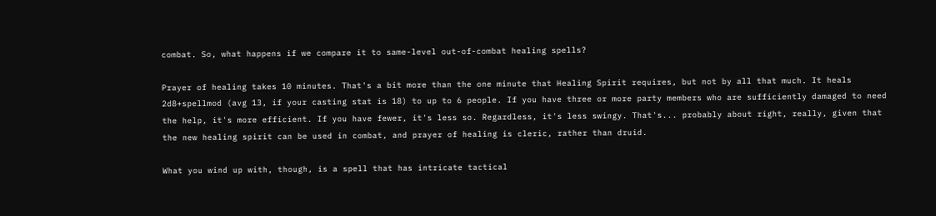combat. So, what happens if we compare it to same-level out-of-combat healing spells?

Prayer of healing takes 10 minutes. That's a bit more than the one minute that Healing Spirit requires, but not by all that much. It heals 2d8+spellmod (avg 13, if your casting stat is 18) to up to 6 people. If you have three or more party members who are sufficiently damaged to need the help, it's more efficient. If you have fewer, it's less so. Regardless, it's less swingy. That's... probably about right, really, given that the new healing spirit can be used in combat, and prayer of healing is cleric, rather than druid.

What you wind up with, though, is a spell that has intricate tactical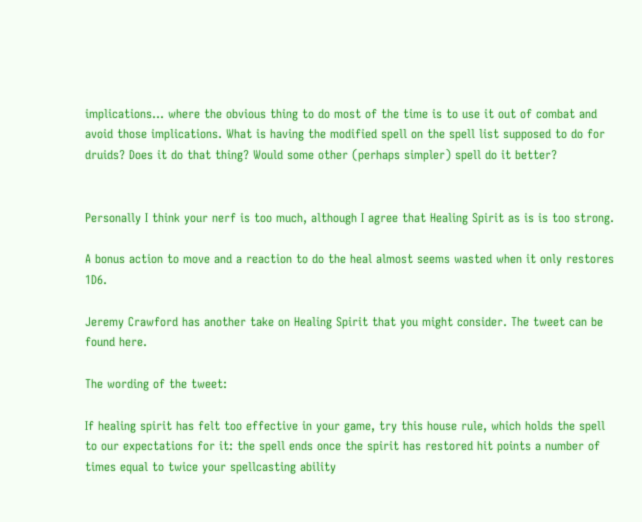implications... where the obvious thing to do most of the time is to use it out of combat and avoid those implications. What is having the modified spell on the spell list supposed to do for druids? Does it do that thing? Would some other (perhaps simpler) spell do it better?


Personally I think your nerf is too much, although I agree that Healing Spirit as is is too strong.

A bonus action to move and a reaction to do the heal almost seems wasted when it only restores 1D6.

Jeremy Crawford has another take on Healing Spirit that you might consider. The tweet can be found here.

The wording of the tweet:

If healing spirit has felt too effective in your game, try this house rule, which holds the spell to our expectations for it: the spell ends once the spirit has restored hit points a number of times equal to twice your spellcasting ability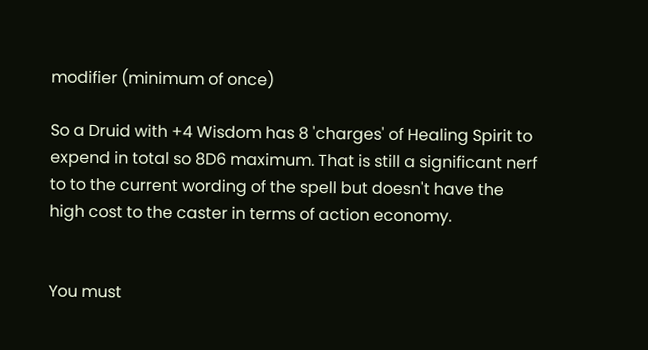modifier (minimum of once)

So a Druid with +4 Wisdom has 8 'charges' of Healing Spirit to expend in total so 8D6 maximum. That is still a significant nerf to to the current wording of the spell but doesn't have the high cost to the caster in terms of action economy.


You must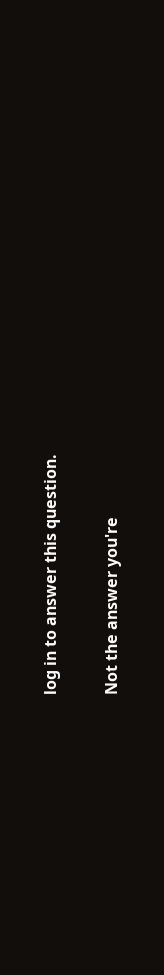log in to answer this question.

Not the answer you're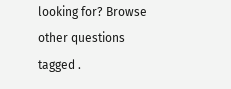looking for? Browse other questions tagged .